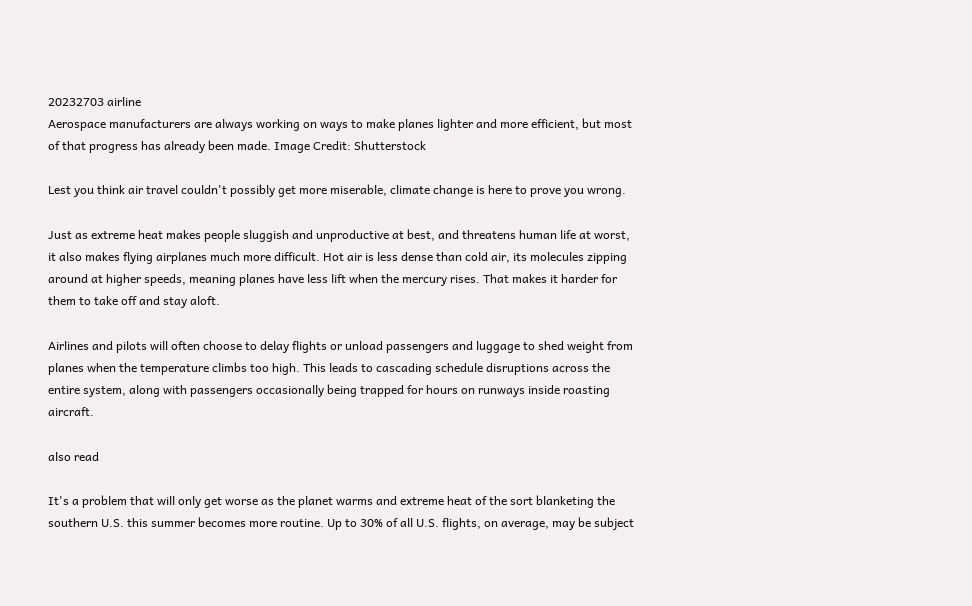20232703 airline
Aerospace manufacturers are always working on ways to make planes lighter and more efficient, but most of that progress has already been made. Image Credit: Shutterstock

Lest you think air travel couldn't possibly get more miserable, climate change is here to prove you wrong.

Just as extreme heat makes people sluggish and unproductive at best, and threatens human life at worst, it also makes flying airplanes much more difficult. Hot air is less dense than cold air, its molecules zipping around at higher speeds, meaning planes have less lift when the mercury rises. That makes it harder for them to take off and stay aloft.

Airlines and pilots will often choose to delay flights or unload passengers and luggage to shed weight from planes when the temperature climbs too high. This leads to cascading schedule disruptions across the entire system, along with passengers occasionally being trapped for hours on runways inside roasting aircraft.

also read

It's a problem that will only get worse as the planet warms and extreme heat of the sort blanketing the southern U.S. this summer becomes more routine. Up to 30% of all U.S. flights, on average, may be subject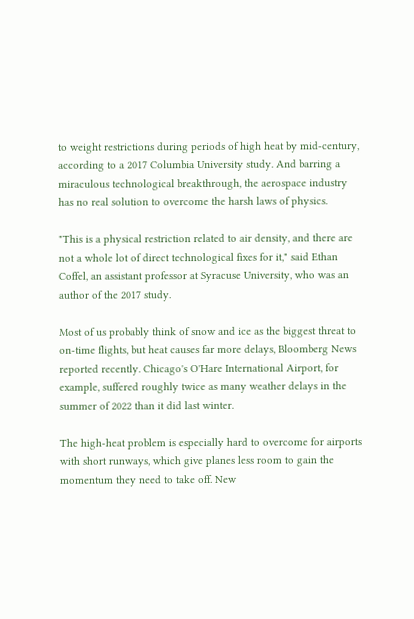to weight restrictions during periods of high heat by mid-century, according to a 2017 Columbia University study. And barring a miraculous technological breakthrough, the aerospace industry has no real solution to overcome the harsh laws of physics.

"This is a physical restriction related to air density, and there are not a whole lot of direct technological fixes for it," said Ethan Coffel, an assistant professor at Syracuse University, who was an author of the 2017 study.

Most of us probably think of snow and ice as the biggest threat to on-time flights, but heat causes far more delays, Bloomberg News reported recently. Chicago's O'Hare International Airport, for example, suffered roughly twice as many weather delays in the summer of 2022 than it did last winter.

The high-heat problem is especially hard to overcome for airports with short runways, which give planes less room to gain the momentum they need to take off. New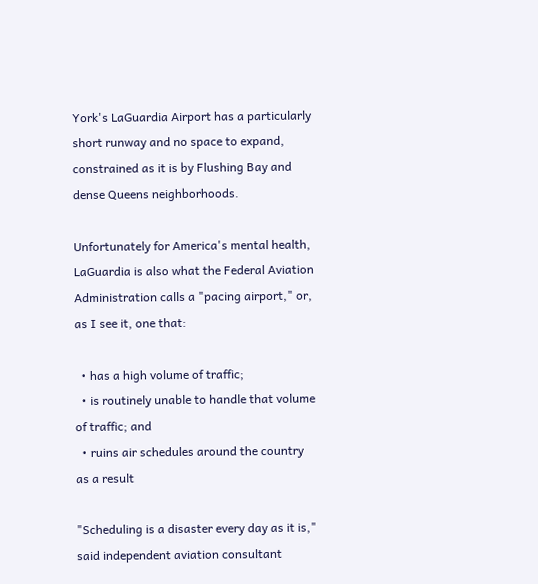York's LaGuardia Airport has a particularly short runway and no space to expand, constrained as it is by Flushing Bay and dense Queens neighborhoods.

Unfortunately for America's mental health, LaGuardia is also what the Federal Aviation Administration calls a "pacing airport," or, as I see it, one that:

  • has a high volume of traffic;
  • is routinely unable to handle that volume of traffic; and
  • ruins air schedules around the country as a result

"Scheduling is a disaster every day as it is," said independent aviation consultant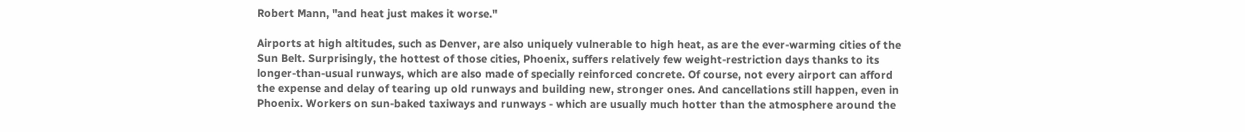Robert Mann, "and heat just makes it worse."

Airports at high altitudes, such as Denver, are also uniquely vulnerable to high heat, as are the ever-warming cities of the Sun Belt. Surprisingly, the hottest of those cities, Phoenix, suffers relatively few weight-restriction days thanks to its longer-than-usual runways, which are also made of specially reinforced concrete. Of course, not every airport can afford the expense and delay of tearing up old runways and building new, stronger ones. And cancellations still happen, even in Phoenix. Workers on sun-baked taxiways and runways - which are usually much hotter than the atmosphere around the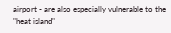airport - are also especially vulnerable to the "heat island"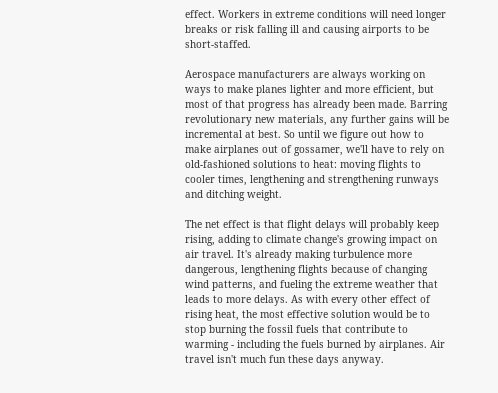effect. Workers in extreme conditions will need longer breaks or risk falling ill and causing airports to be short-staffed.

Aerospace manufacturers are always working on ways to make planes lighter and more efficient, but most of that progress has already been made. Barring revolutionary new materials, any further gains will be incremental at best. So until we figure out how to make airplanes out of gossamer, we'll have to rely on old-fashioned solutions to heat: moving flights to cooler times, lengthening and strengthening runways and ditching weight.

The net effect is that flight delays will probably keep rising, adding to climate change's growing impact on air travel. It's already making turbulence more dangerous, lengthening flights because of changing wind patterns, and fueling the extreme weather that leads to more delays. As with every other effect of rising heat, the most effective solution would be to stop burning the fossil fuels that contribute to warming - including the fuels burned by airplanes. Air travel isn't much fun these days anyway.